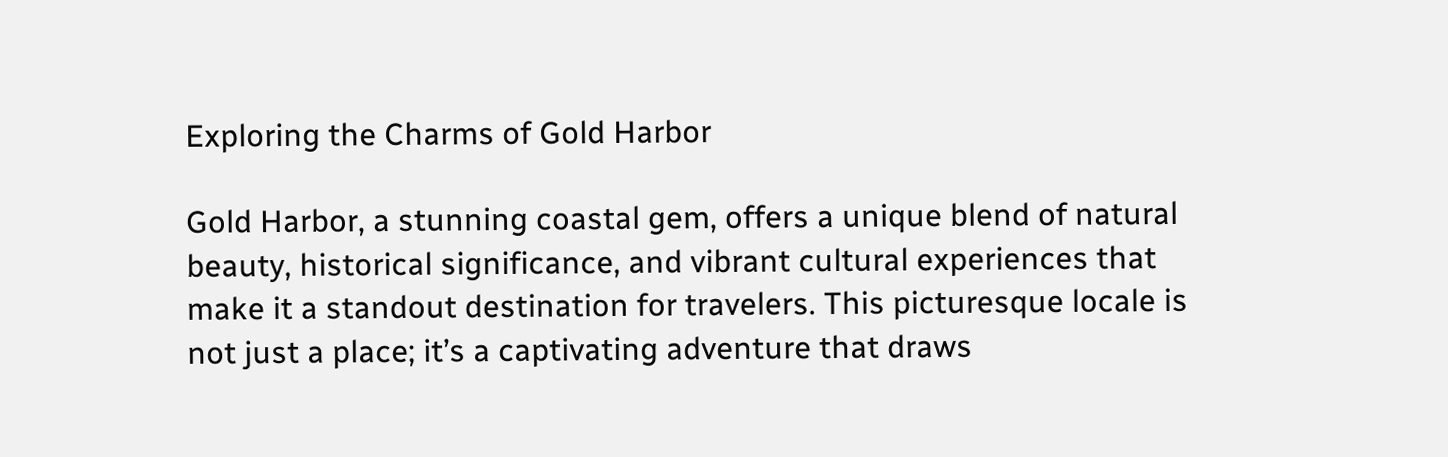Exploring the Charms of Gold Harbor

Gold Harbor, a stunning coastal gem, offers a unique blend of natural beauty, historical significance, and vibrant cultural experiences that make it a standout destination for travelers. This picturesque locale is not just a place; it’s a captivating adventure that draws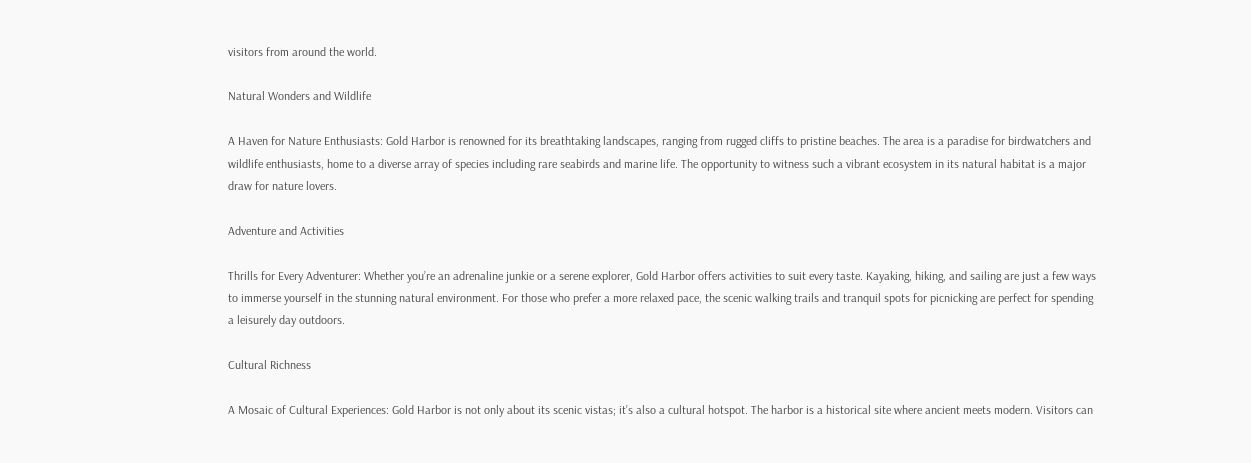visitors from around the world.

Natural Wonders and Wildlife

A Haven for Nature Enthusiasts: Gold Harbor is renowned for its breathtaking landscapes, ranging from rugged cliffs to pristine beaches. The area is a paradise for birdwatchers and wildlife enthusiasts, home to a diverse array of species including rare seabirds and marine life. The opportunity to witness such a vibrant ecosystem in its natural habitat is a major draw for nature lovers.

Adventure and Activities

Thrills for Every Adventurer: Whether you’re an adrenaline junkie or a serene explorer, Gold Harbor offers activities to suit every taste. Kayaking, hiking, and sailing are just a few ways to immerse yourself in the stunning natural environment. For those who prefer a more relaxed pace, the scenic walking trails and tranquil spots for picnicking are perfect for spending a leisurely day outdoors.

Cultural Richness

A Mosaic of Cultural Experiences: Gold Harbor is not only about its scenic vistas; it’s also a cultural hotspot. The harbor is a historical site where ancient meets modern. Visitors can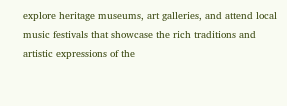explore heritage museums, art galleries, and attend local music festivals that showcase the rich traditions and artistic expressions of the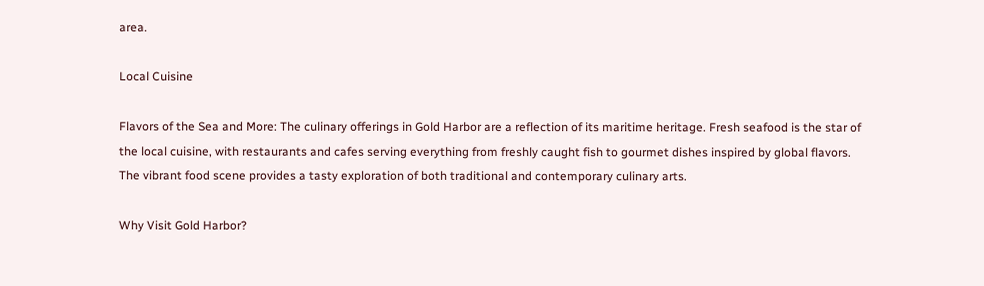area.

Local Cuisine

Flavors of the Sea and More: The culinary offerings in Gold Harbor are a reflection of its maritime heritage. Fresh seafood is the star of the local cuisine, with restaurants and cafes serving everything from freshly caught fish to gourmet dishes inspired by global flavors. The vibrant food scene provides a tasty exploration of both traditional and contemporary culinary arts.

Why Visit Gold Harbor?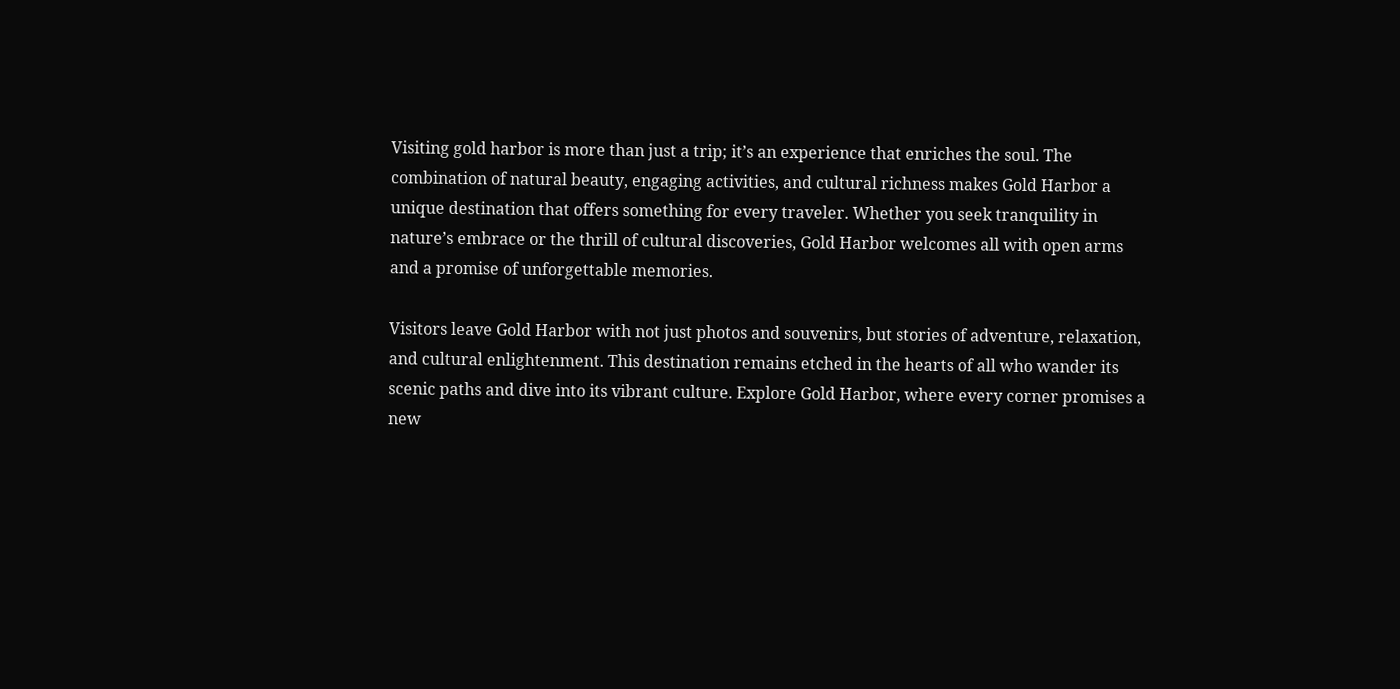Visiting gold harbor is more than just a trip; it’s an experience that enriches the soul. The combination of natural beauty, engaging activities, and cultural richness makes Gold Harbor a unique destination that offers something for every traveler. Whether you seek tranquility in nature’s embrace or the thrill of cultural discoveries, Gold Harbor welcomes all with open arms and a promise of unforgettable memories.

Visitors leave Gold Harbor with not just photos and souvenirs, but stories of adventure, relaxation, and cultural enlightenment. This destination remains etched in the hearts of all who wander its scenic paths and dive into its vibrant culture. Explore Gold Harbor, where every corner promises a new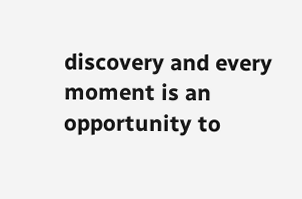discovery and every moment is an opportunity to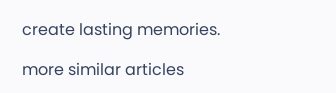create lasting memories.

more similar articles